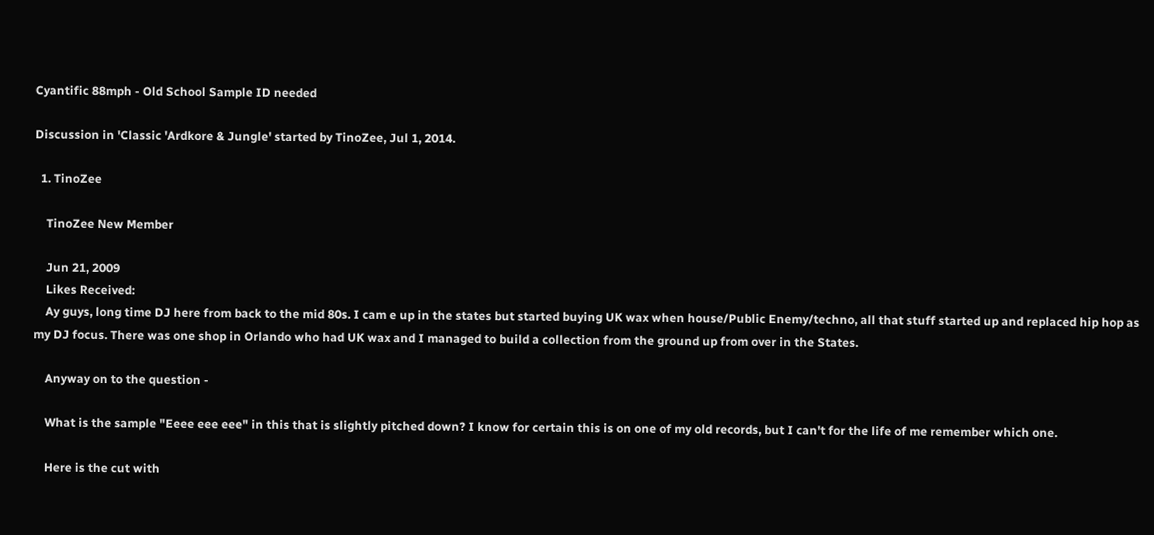Cyantific 88mph - Old School Sample ID needed

Discussion in 'Classic 'Ardkore & Jungle' started by TinoZee, Jul 1, 2014.

  1. TinoZee

    TinoZee New Member

    Jun 21, 2009
    Likes Received:
    Ay guys, long time DJ here from back to the mid 80s. I cam e up in the states but started buying UK wax when house/Public Enemy/techno, all that stuff started up and replaced hip hop as my DJ focus. There was one shop in Orlando who had UK wax and I managed to build a collection from the ground up from over in the States.

    Anyway on to the question -

    What is the sample "Eeee eee eee" in this that is slightly pitched down? I know for certain this is on one of my old records, but I can't for the life of me remember which one.

    Here is the cut with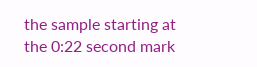the sample starting at the 0:22 second mark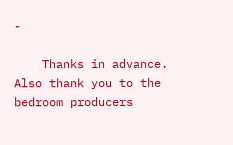-

    Thanks in advance. Also thank you to the bedroom producers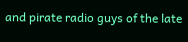and pirate radio guys of the late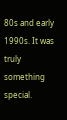80s and early 1990s. It was truly something special.